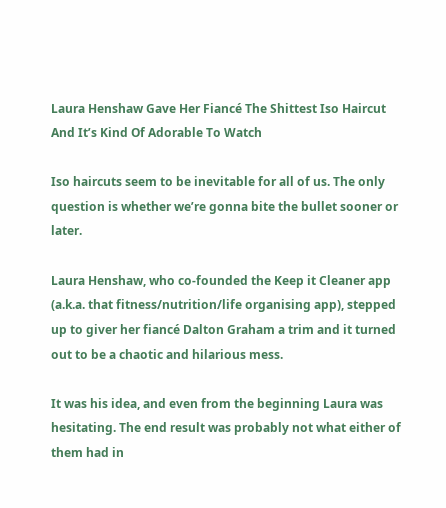Laura Henshaw Gave Her Fiancé The Shittest Iso Haircut And It’s Kind Of Adorable To Watch

Iso haircuts seem to be inevitable for all of us. The only question is whether we’re gonna bite the bullet sooner or later.

Laura Henshaw, who co-founded the Keep it Cleaner app (a.k.a. that fitness/nutrition/life organising app), stepped up to giver her fiancé Dalton Graham a trim and it turned out to be a chaotic and hilarious mess.

It was his idea, and even from the beginning Laura was hesitating. The end result was probably not what either of them had in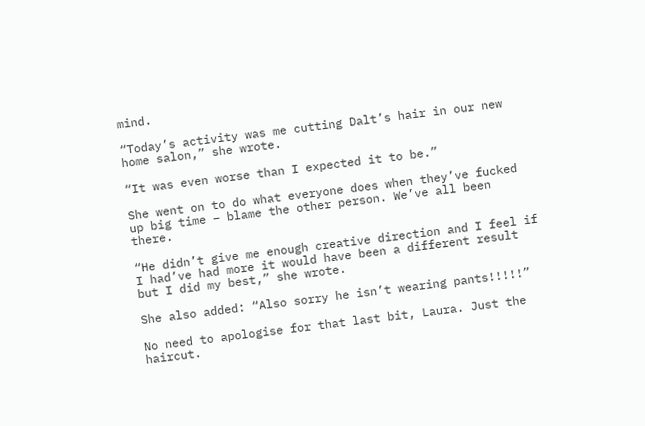mind.

“Today’s activity was me cutting Dalt’s hair in our new home salon,” she wrote.

“It was even worse than I expected it to be.”

She went on to do what everyone does when they’ve fucked up big time – blame the other person. We’ve all been there.

“He didn’t give me enough creative direction and I feel if I had’ve had more it would have been a different result but I did my best,” she wrote.

She also added: “Also sorry he isn’t wearing pants!!!!!”

No need to apologise for that last bit, Laura. Just the haircut.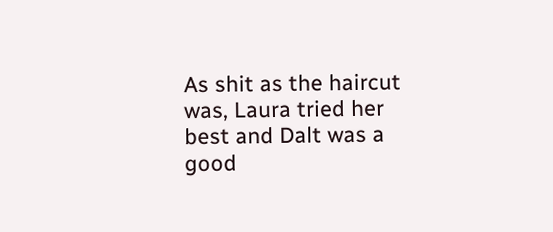As shit as the haircut was, Laura tried her best and Dalt was a good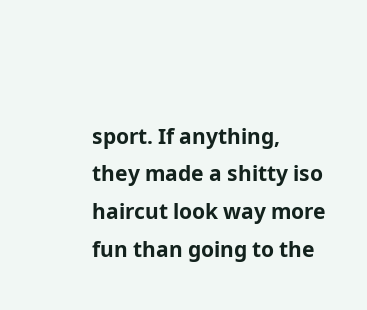sport. If anything, they made a shitty iso haircut look way more fun than going to the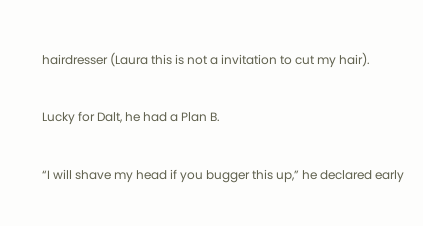hairdresser (Laura this is not a invitation to cut my hair).

Lucky for Dalt, he had a Plan B.

“I will shave my head if you bugger this up,” he declared early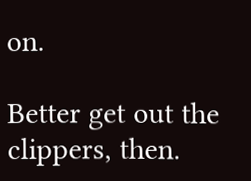on.

Better get out the clippers, then.